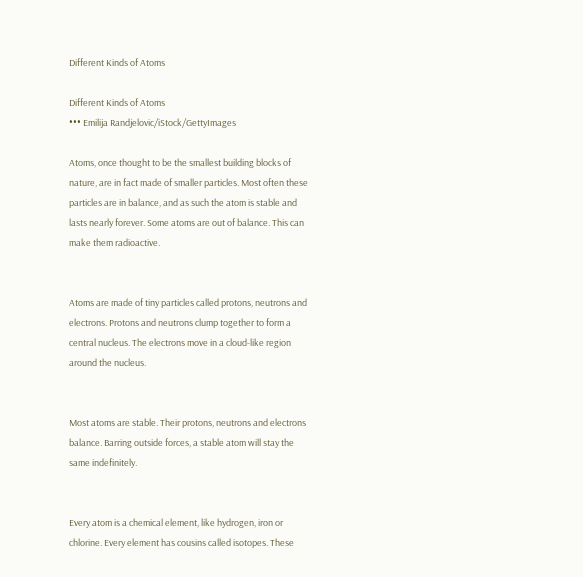Different Kinds of Atoms

Different Kinds of Atoms
••• Emilija Randjelovic/iStock/GettyImages

Atoms, once thought to be the smallest building blocks of nature, are in fact made of smaller particles. Most often these particles are in balance, and as such the atom is stable and lasts nearly forever. Some atoms are out of balance. This can make them radioactive.


Atoms are made of tiny particles called protons, neutrons and electrons. Protons and neutrons clump together to form a central nucleus. The electrons move in a cloud-like region around the nucleus.


Most atoms are stable. Their protons, neutrons and electrons balance. Barring outside forces, a stable atom will stay the same indefinitely.


Every atom is a chemical element, like hydrogen, iron or chlorine. Every element has cousins called isotopes. These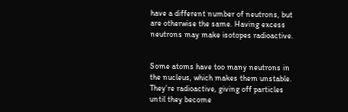have a different number of neutrons, but are otherwise the same. Having excess neutrons may make isotopes radioactive.


Some atoms have too many neutrons in the nucleus, which makes them unstable. They’re radioactive, giving off particles until they become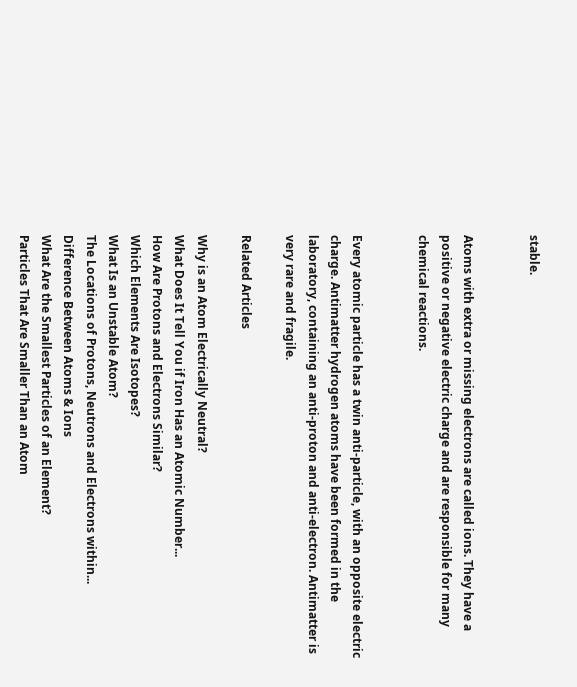stable.


Atoms with extra or missing electrons are called ions. They have a positive or negative electric charge and are responsible for many chemical reactions.


Every atomic particle has a twin anti-particle, with an opposite electric charge. Antimatter hydrogen atoms have been formed in the laboratory, containing an anti-proton and anti-electron. Antimatter is very rare and fragile.

Related Articles

Why is an Atom Electrically Neutral?
What Does It Tell You if Iron Has an Atomic Number...
How Are Protons and Electrons Similar?
Which Elements Are Isotopes?
What Is an Unstable Atom?
The Locations of Protons, Neutrons and Electrons within...
Difference Between Atoms & Ions
What Are the Smallest Particles of an Element?
Particles That Are Smaller Than an Atom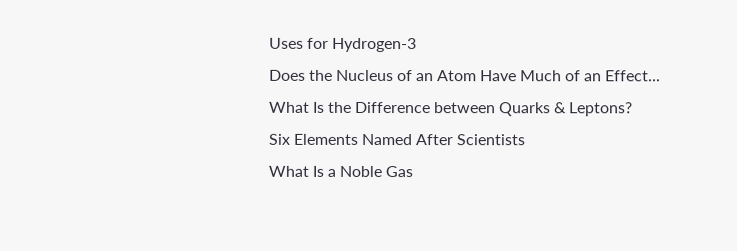Uses for Hydrogen-3
Does the Nucleus of an Atom Have Much of an Effect...
What Is the Difference between Quarks & Leptons?
Six Elements Named After Scientists
What Is a Noble Gas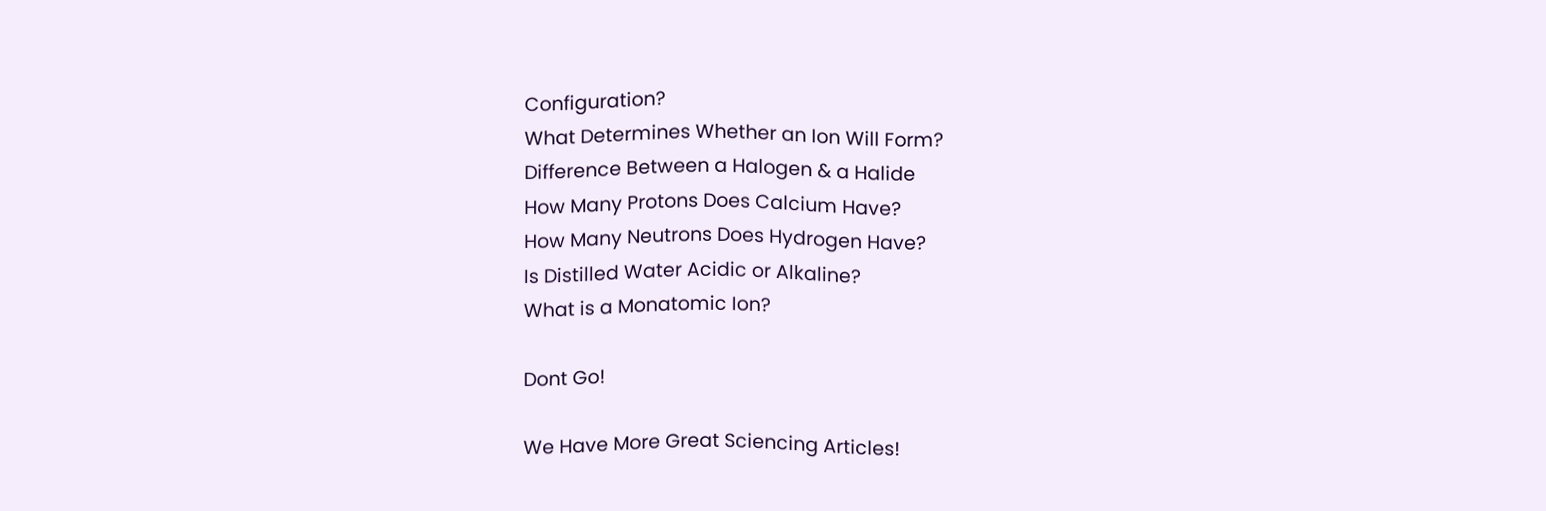Configuration?
What Determines Whether an Ion Will Form?
Difference Between a Halogen & a Halide
How Many Protons Does Calcium Have?
How Many Neutrons Does Hydrogen Have?
Is Distilled Water Acidic or Alkaline?
What is a Monatomic Ion?

Dont Go!

We Have More Great Sciencing Articles!